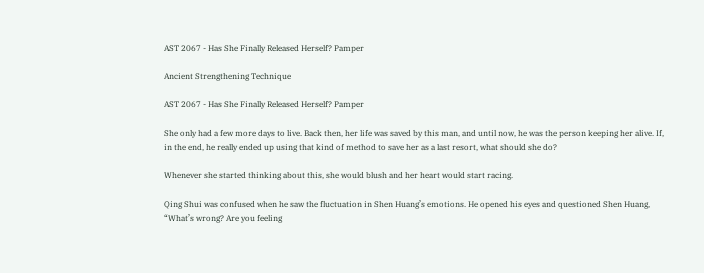AST 2067 - Has She Finally Released Herself? Pamper

Ancient Strengthening Technique

AST 2067 - Has She Finally Released Herself? Pamper

She only had a few more days to live. Back then, her life was saved by this man, and until now, he was the person keeping her alive. If, in the end, he really ended up using that kind of method to save her as a last resort, what should she do?

Whenever she started thinking about this, she would blush and her heart would start racing.

Qing Shui was confused when he saw the fluctuation in Shen Huang’s emotions. He opened his eyes and questioned Shen Huang, “What’s wrong? Are you feeling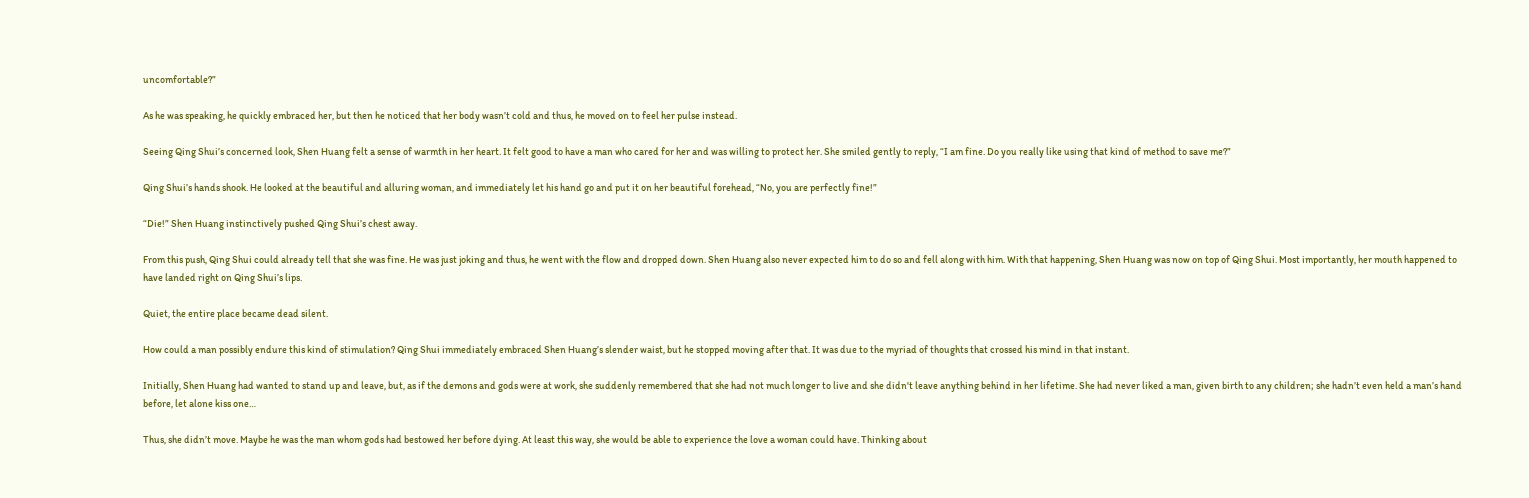uncomfortable?”

As he was speaking, he quickly embraced her, but then he noticed that her body wasn’t cold and thus, he moved on to feel her pulse instead.

Seeing Qing Shui’s concerned look, Shen Huang felt a sense of warmth in her heart. It felt good to have a man who cared for her and was willing to protect her. She smiled gently to reply, “I am fine. Do you really like using that kind of method to save me?”

Qing Shui’s hands shook. He looked at the beautiful and alluring woman, and immediately let his hand go and put it on her beautiful forehead, “No, you are perfectly fine!”

“Die!” Shen Huang instinctively pushed Qing Shui’s chest away.

From this push, Qing Shui could already tell that she was fine. He was just joking and thus, he went with the flow and dropped down. Shen Huang also never expected him to do so and fell along with him. With that happening, Shen Huang was now on top of Qing Shui. Most importantly, her mouth happened to have landed right on Qing Shui’s lips.

Quiet, the entire place became dead silent.

How could a man possibly endure this kind of stimulation? Qing Shui immediately embraced Shen Huang’s slender waist, but he stopped moving after that. It was due to the myriad of thoughts that crossed his mind in that instant.

Initially, Shen Huang had wanted to stand up and leave, but, as if the demons and gods were at work, she suddenly remembered that she had not much longer to live and she didn't leave anything behind in her lifetime. She had never liked a man, given birth to any children; she hadn’t even held a man’s hand before, let alone kiss one…

Thus, she didn’t move. Maybe he was the man whom gods had bestowed her before dying. At least this way, she would be able to experience the love a woman could have. Thinking about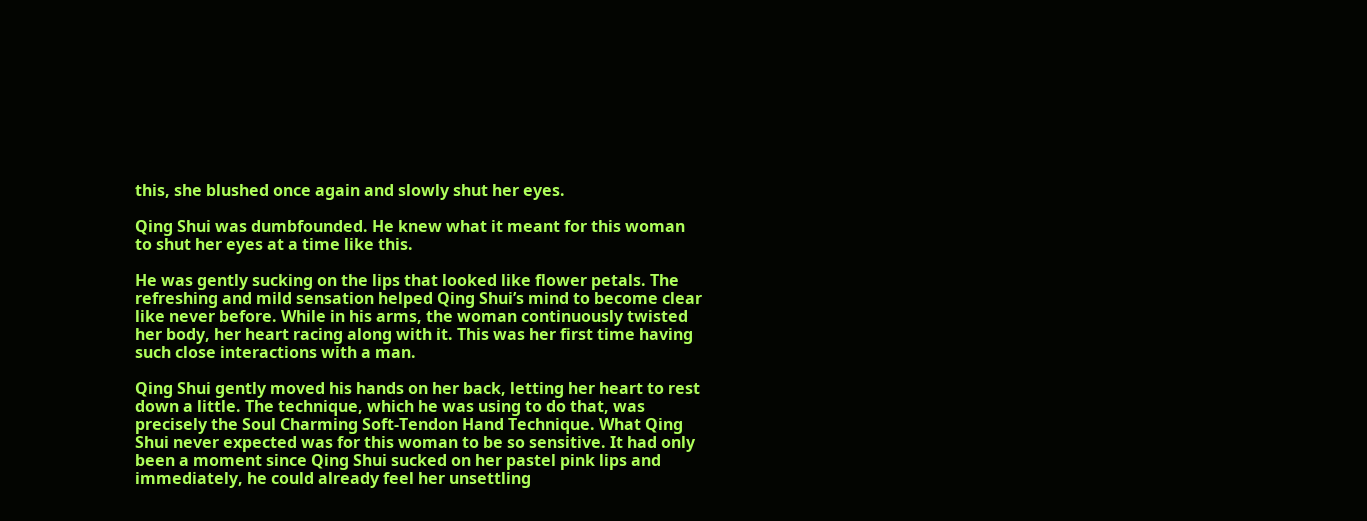this, she blushed once again and slowly shut her eyes.

Qing Shui was dumbfounded. He knew what it meant for this woman to shut her eyes at a time like this.

He was gently sucking on the lips that looked like flower petals. The refreshing and mild sensation helped Qing Shui’s mind to become clear like never before. While in his arms, the woman continuously twisted her body, her heart racing along with it. This was her first time having such close interactions with a man.

Qing Shui gently moved his hands on her back, letting her heart to rest down a little. The technique, which he was using to do that, was precisely the Soul Charming Soft-Tendon Hand Technique. What Qing Shui never expected was for this woman to be so sensitive. It had only been a moment since Qing Shui sucked on her pastel pink lips and immediately, he could already feel her unsettling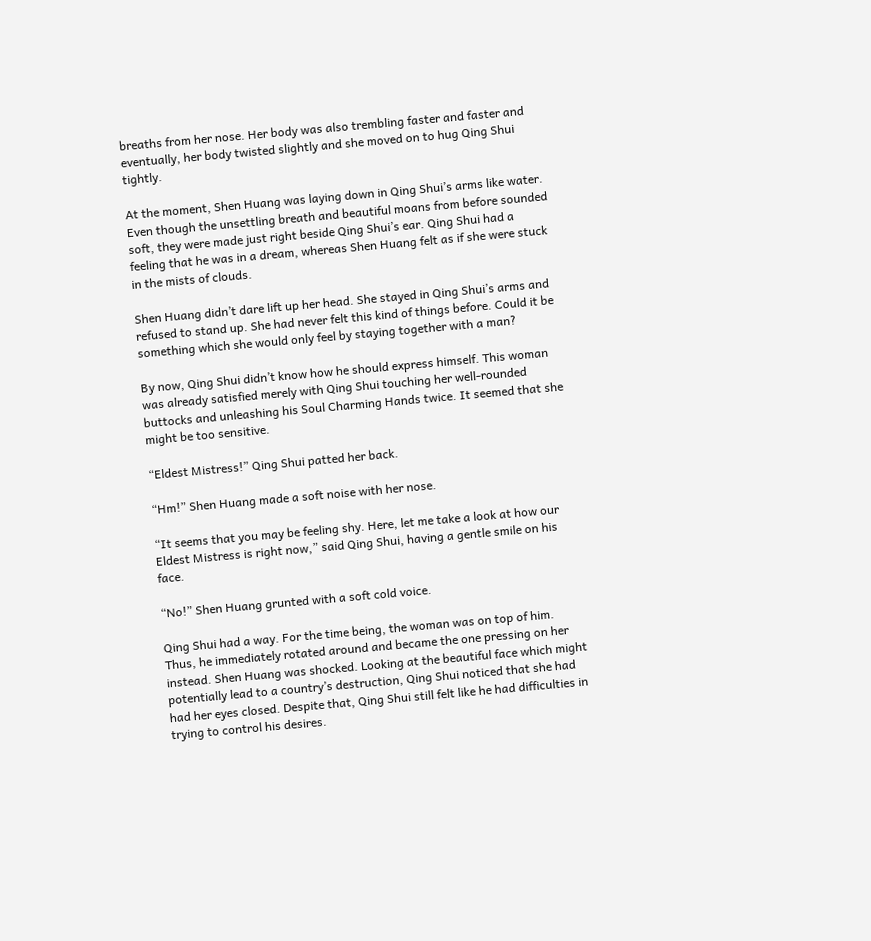breaths from her nose. Her body was also trembling faster and faster and eventually, her body twisted slightly and she moved on to hug Qing Shui tightly.

At the moment, Shen Huang was laying down in Qing Shui’s arms like water. Even though the unsettling breath and beautiful moans from before sounded soft, they were made just right beside Qing Shui’s ear. Qing Shui had a feeling that he was in a dream, whereas Shen Huang felt as if she were stuck in the mists of clouds.

Shen Huang didn’t dare lift up her head. She stayed in Qing Shui’s arms and refused to stand up. She had never felt this kind of things before. Could it be something which she would only feel by staying together with a man?

By now, Qing Shui didn’t know how he should express himself. This woman was already satisfied merely with Qing Shui touching her well-rounded buttocks and unleashing his Soul Charming Hands twice. It seemed that she might be too sensitive.

“Eldest Mistress!” Qing Shui patted her back.

“Hm!” Shen Huang made a soft noise with her nose.

“It seems that you may be feeling shy. Here, let me take a look at how our Eldest Mistress is right now,” said Qing Shui, having a gentle smile on his face.

“No!” Shen Huang grunted with a soft cold voice.

Qing Shui had a way. For the time being, the woman was on top of him. Thus, he immediately rotated around and became the one pressing on her instead. Shen Huang was shocked. Looking at the beautiful face which might potentially lead to a country’s destruction, Qing Shui noticed that she had had her eyes closed. Despite that, Qing Shui still felt like he had difficulties in trying to control his desires.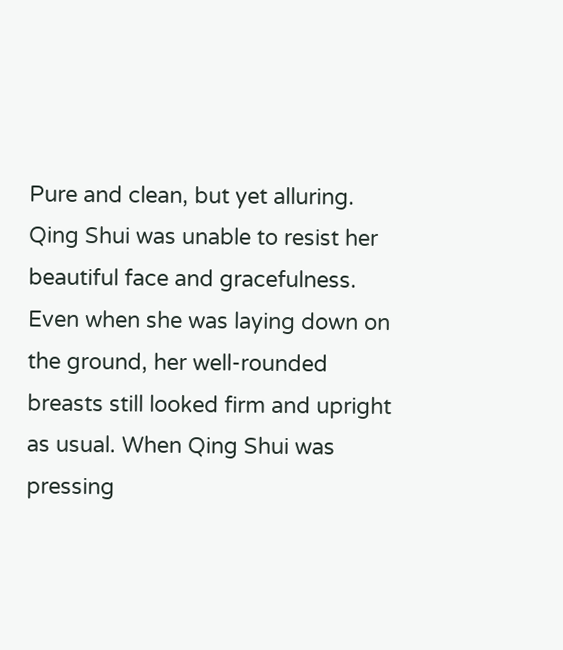Pure and clean, but yet alluring. Qing Shui was unable to resist her beautiful face and gracefulness. Even when she was laying down on the ground, her well-rounded breasts still looked firm and upright as usual. When Qing Shui was pressing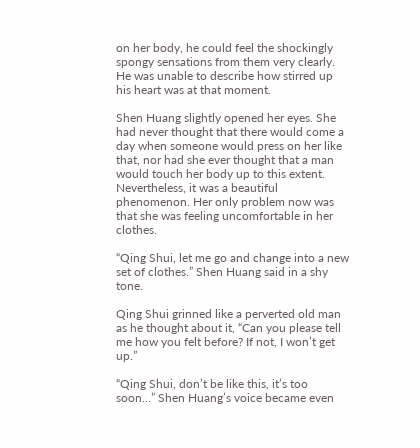on her body, he could feel the shockingly spongy sensations from them very clearly. He was unable to describe how stirred up his heart was at that moment.

Shen Huang slightly opened her eyes. She had never thought that there would come a day when someone would press on her like that, nor had she ever thought that a man would touch her body up to this extent. Nevertheless, it was a beautiful phenomenon. Her only problem now was that she was feeling uncomfortable in her clothes.

“Qing Shui, let me go and change into a new set of clothes.” Shen Huang said in a shy tone.

Qing Shui grinned like a perverted old man as he thought about it, “Can you please tell me how you felt before? If not, I won’t get up.”

“Qing Shui, don’t be like this, it’s too soon…” Shen Huang’s voice became even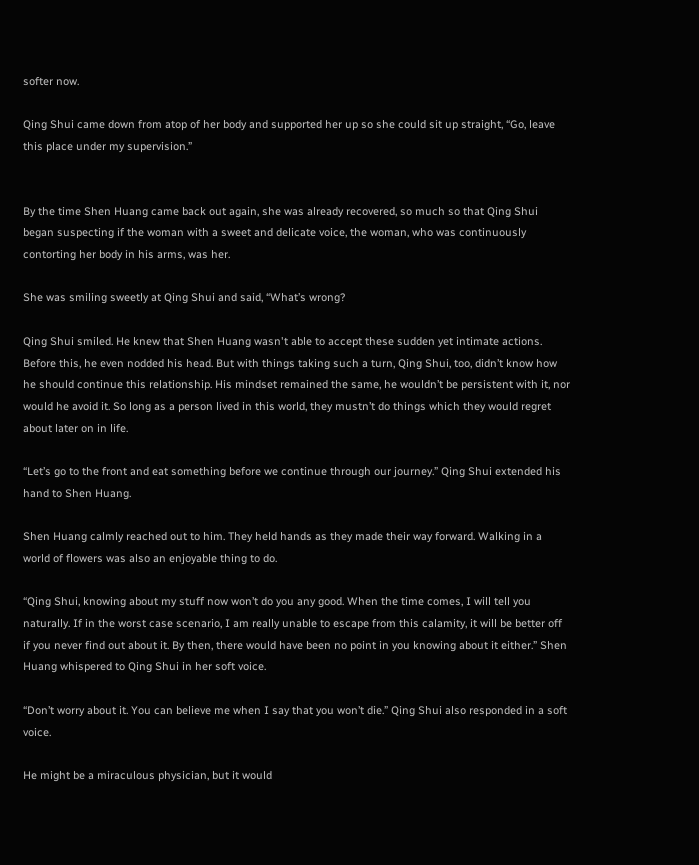softer now.

Qing Shui came down from atop of her body and supported her up so she could sit up straight, “Go, leave this place under my supervision.”


By the time Shen Huang came back out again, she was already recovered, so much so that Qing Shui began suspecting if the woman with a sweet and delicate voice, the woman, who was continuously contorting her body in his arms, was her.

She was smiling sweetly at Qing Shui and said, “What’s wrong?

Qing Shui smiled. He knew that Shen Huang wasn't able to accept these sudden yet intimate actions. Before this, he even nodded his head. But with things taking such a turn, Qing Shui, too, didn’t know how he should continue this relationship. His mindset remained the same, he wouldn’t be persistent with it, nor would he avoid it. So long as a person lived in this world, they mustn’t do things which they would regret about later on in life.

“Let’s go to the front and eat something before we continue through our journey.” Qing Shui extended his hand to Shen Huang.

Shen Huang calmly reached out to him. They held hands as they made their way forward. Walking in a world of flowers was also an enjoyable thing to do.

“Qing Shui, knowing about my stuff now won’t do you any good. When the time comes, I will tell you naturally. If in the worst case scenario, I am really unable to escape from this calamity, it will be better off if you never find out about it. By then, there would have been no point in you knowing about it either.” Shen Huang whispered to Qing Shui in her soft voice.

“Don’t worry about it. You can believe me when I say that you won’t die.” Qing Shui also responded in a soft voice.

He might be a miraculous physician, but it would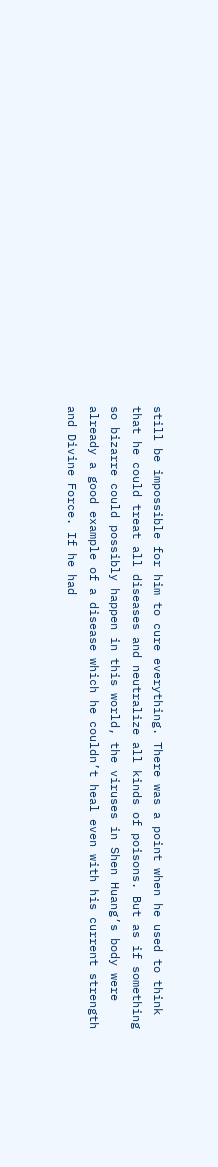still be impossible for him to cure everything. There was a point when he used to think that he could treat all diseases and neutralize all kinds of poisons. But as if something so bizarre could possibly happen in this world, the viruses in Shen Huang’s body were already a good example of a disease which he couldn’t heal even with his current strength and Divine Force. If he had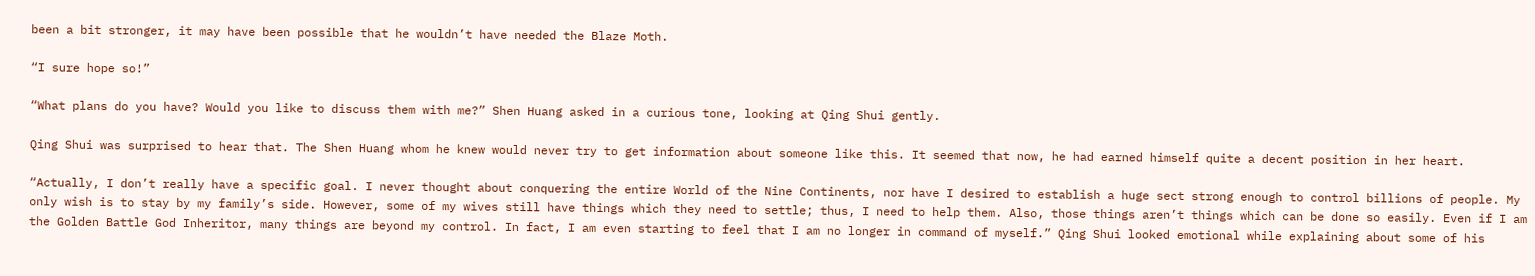been a bit stronger, it may have been possible that he wouldn’t have needed the Blaze Moth.

“I sure hope so!”

“What plans do you have? Would you like to discuss them with me?” Shen Huang asked in a curious tone, looking at Qing Shui gently.

Qing Shui was surprised to hear that. The Shen Huang whom he knew would never try to get information about someone like this. It seemed that now, he had earned himself quite a decent position in her heart.

“Actually, I don’t really have a specific goal. I never thought about conquering the entire World of the Nine Continents, nor have I desired to establish a huge sect strong enough to control billions of people. My only wish is to stay by my family’s side. However, some of my wives still have things which they need to settle; thus, I need to help them. Also, those things aren’t things which can be done so easily. Even if I am the Golden Battle God Inheritor, many things are beyond my control. In fact, I am even starting to feel that I am no longer in command of myself.” Qing Shui looked emotional while explaining about some of his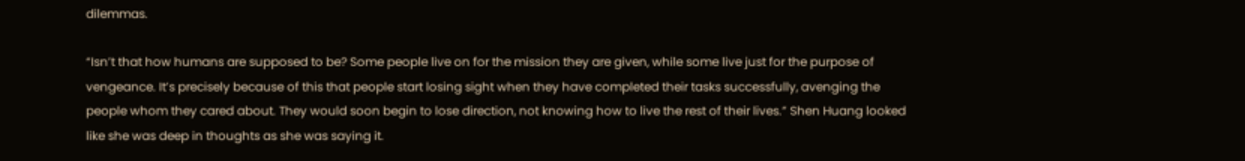dilemmas.

“Isn’t that how humans are supposed to be? Some people live on for the mission they are given, while some live just for the purpose of vengeance. It’s precisely because of this that people start losing sight when they have completed their tasks successfully, avenging the people whom they cared about. They would soon begin to lose direction, not knowing how to live the rest of their lives.” Shen Huang looked like she was deep in thoughts as she was saying it.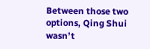Between those two options, Qing Shui wasn’t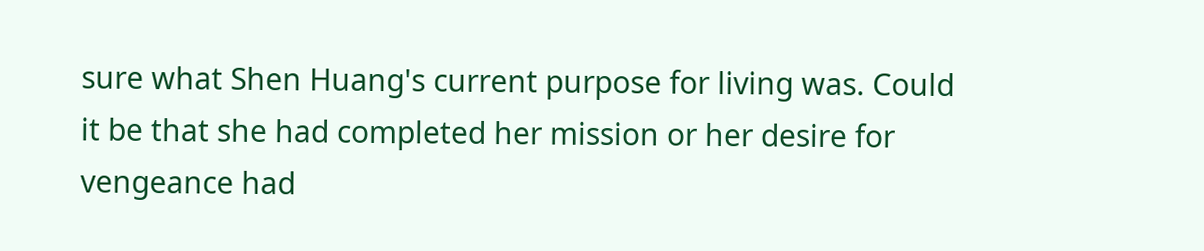sure what Shen Huang's current purpose for living was. Could it be that she had completed her mission or her desire for vengeance had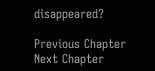disappeared?

Previous Chapter Next Chapter